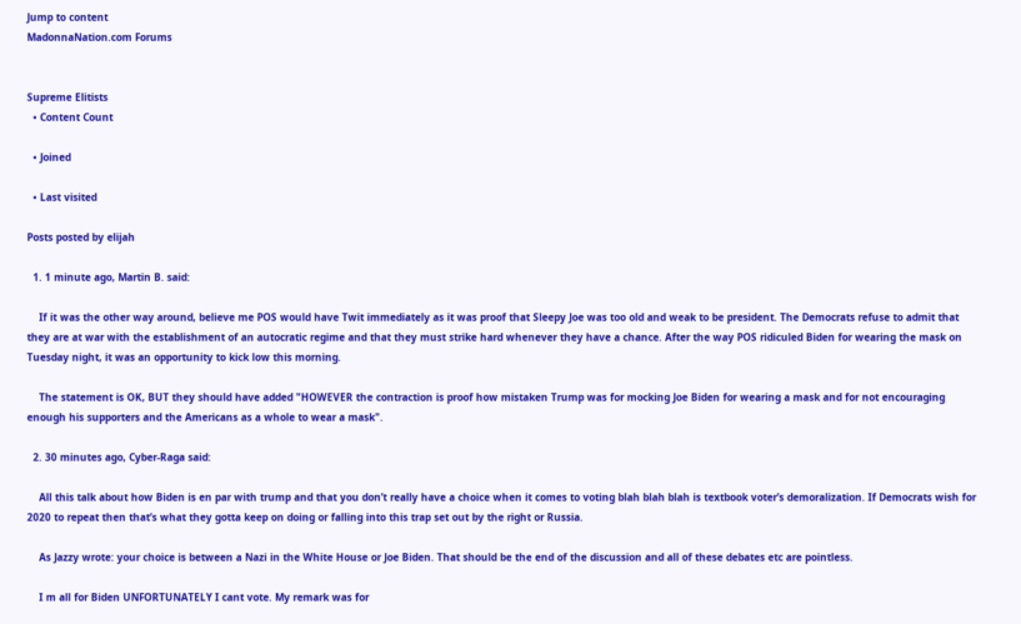Jump to content
MadonnaNation.com Forums


Supreme Elitists
  • Content Count

  • Joined

  • Last visited

Posts posted by elijah

  1. 1 minute ago, Martin B. said:

    If it was the other way around, believe me POS would have Twit immediately as it was proof that Sleepy Joe was too old and weak to be president. The Democrats refuse to admit that they are at war with the establishment of an autocratic regime and that they must strike hard whenever they have a chance. After the way POS ridiculed Biden for wearing the mask on Tuesday night, it was an opportunity to kick low this morning.

    The statement is OK, BUT they should have added "HOWEVER the contraction is proof how mistaken Trump was for mocking Joe Biden for wearing a mask and for not encouraging enough his supporters and the Americans as a whole to wear a mask".

  2. 30 minutes ago, Cyber-Raga said:

    All this talk about how Biden is en par with trump and that you don’t really have a choice when it comes to voting blah blah blah is textbook voter’s demoralization. If Democrats wish for 2020 to repeat then that’s what they gotta keep on doing or falling into this trap set out by the right or Russia.

    As Jazzy wrote: your choice is between a Nazi in the White House or Joe Biden. That should be the end of the discussion and all of these debates etc are pointless.

    I m all for Biden UNFORTUNATELY I cant vote. My remark was for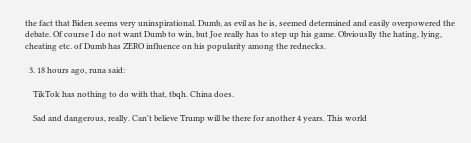the fact that Biden seems very uninspirational. Dumb, as evil as he is, seemed determined and easily overpowered the debate. Of course I do not want Dumb to win, but Joe really has to step up his game. Obviouslly the hating, lying, cheating etc. of Dumb has ZERO influence on his popularity among the rednecks.

  3. 18 hours ago, runa said:

    TikTok has nothing to do with that, tbqh. China does.

    Sad and dangerous, really. Can't believe Trump will be there for another 4 years. This world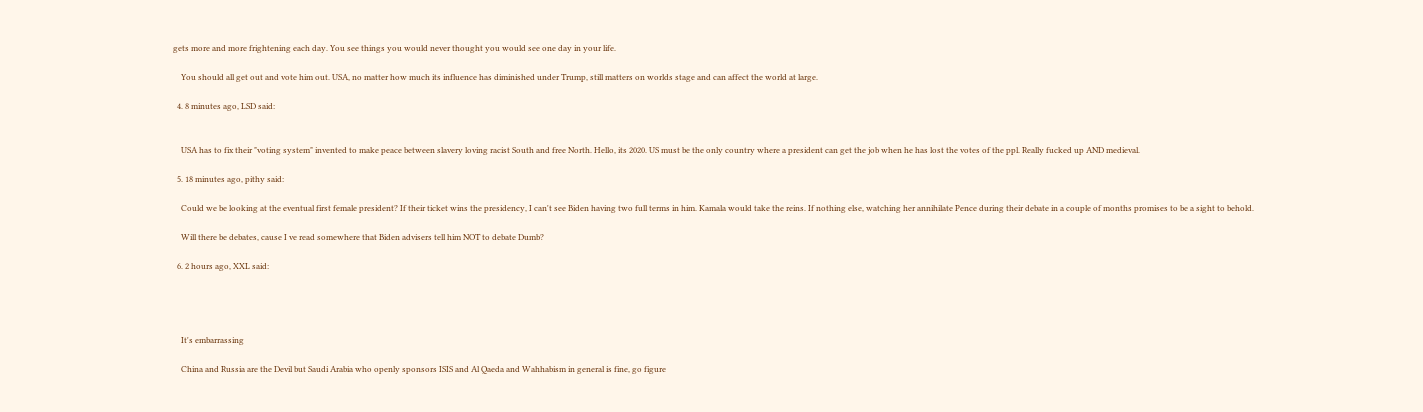gets more and more frightening each day. You see things you would never thought you would see one day in your life.

    You should all get out and vote him out. USA, no matter how much its influence has diminished under Trump, still matters on worlds stage and can affect the world at large.

  4. 8 minutes ago, LSD said:


    USA has to fix their "voting system" invented to make peace between slavery loving racist South and free North. Hello, its 2020. US must be the only country where a president can get the job when he has lost the votes of the ppl. Really fucked up AND medieval.

  5. 18 minutes ago, pithy said:

    Could we be looking at the eventual first female president? If their ticket wins the presidency, I can't see Biden having two full terms in him. Kamala would take the reins. If nothing else, watching her annihilate Pence during their debate in a couple of months promises to be a sight to behold.

    Will there be debates, cause I ve read somewhere that Biden advisers tell him NOT to debate Dumb?

  6. 2 hours ago, XXL said:




    It's embarrassing

    China and Russia are the Devil but Saudi Arabia who openly sponsors ISIS and Al Qaeda and Wahhabism in general is fine, go figure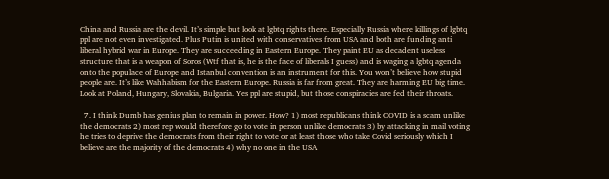China and Russia are the devil. It’s simple but look at lgbtq rights there. Especially Russia where killings of lgbtq ppl are not even investigated. Plus Putin is united with conservatives from USA and both are funding anti liberal hybrid war in Europe. They are succeeding in Eastern Europe. They paint EU as decadent useless structure that is a weapon of Soros (Wtf that is, he is the face of liberals I guess) and is waging a lgbtq agenda onto the populace of Europe and Istanbul convention is an instrument for this. You won’t believe how stupid people are. It’s like Wahhabism for the Eastern Europe. Russia is far from great. They are harming EU big time. Look at Poland, Hungary, Slovakia, Bulgaria. Yes ppl are stupid, but those conspiracies are fed their throats.

  7. I think Dumb has genius plan to remain in power. How? 1) most republicans think COVID is a scam unlike the democrats 2) most rep would therefore go to vote in person unlike democrats 3) by attacking in mail voting he tries to deprive the democrats from their right to vote or at least those who take Covid seriously which I believe are the majority of the democrats 4) why no one in the USA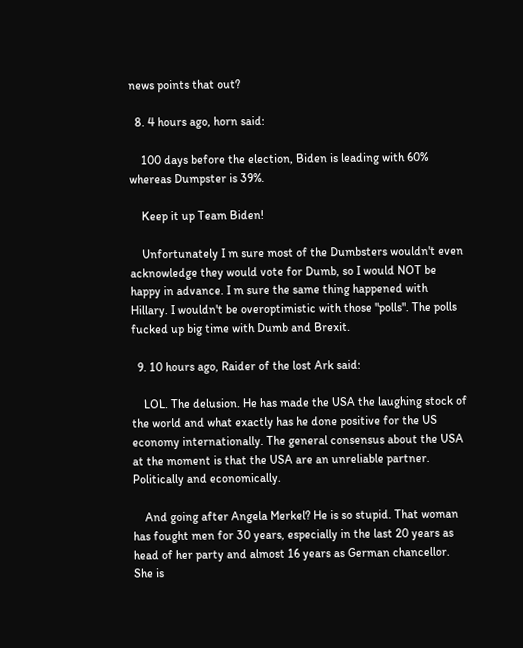news points that out?

  8. 4 hours ago, horn said:

    100 days before the election, Biden is leading with 60% whereas Dumpster is 39%.

    Keep it up Team Biden!

    Unfortunately I m sure most of the Dumbsters wouldn't even acknowledge they would vote for Dumb, so I would NOT be happy in advance. I m sure the same thing happened with Hillary. I wouldn't be overoptimistic with those "polls". The polls fucked up big time with Dumb and Brexit.

  9. 10 hours ago, Raider of the lost Ark said:

    LOL. The delusion. He has made the USA the laughing stock of the world and what exactly has he done positive for the US economy internationally. The general consensus about the USA at the moment is that the USA are an unreliable partner. Politically and economically.

    And going after Angela Merkel? He is so stupid. That woman has fought men for 30 years, especially in the last 20 years as head of her party and almost 16 years as German chancellor. She is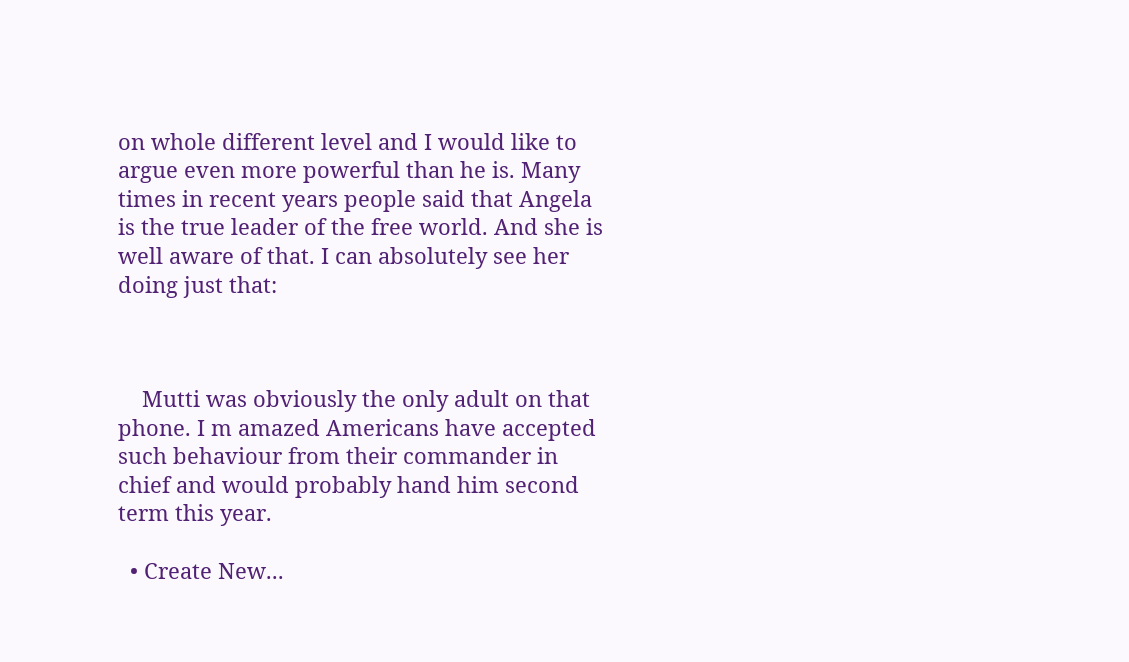on whole different level and I would like to argue even more powerful than he is. Many times in recent years people said that Angela is the true leader of the free world. And she is well aware of that. I can absolutely see her doing just that:



    Mutti was obviously the only adult on that phone. I m amazed Americans have accepted such behaviour from their commander in chief and would probably hand him second term this year.

  • Create New...